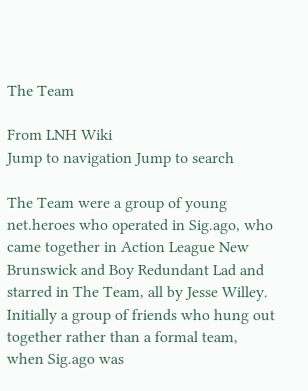The Team

From LNH Wiki
Jump to navigation Jump to search

The Team were a group of young net.heroes who operated in Sig.ago, who came together in Action League New Brunswick and Boy Redundant Lad and starred in The Team, all by Jesse Willey. Initially a group of friends who hung out together rather than a formal team, when Sig.ago was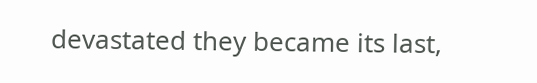devastated they became its last,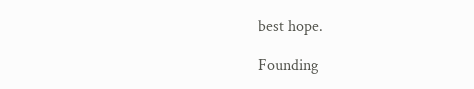best hope.

Founding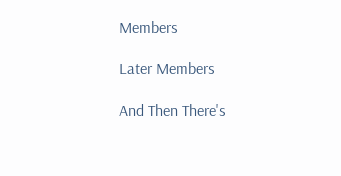Members

Later Members

And Then There's